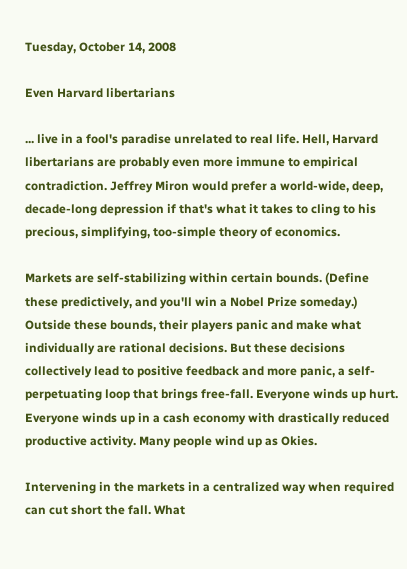Tuesday, October 14, 2008

Even Harvard libertarians

... live in a fool's paradise unrelated to real life. Hell, Harvard libertarians are probably even more immune to empirical contradiction. Jeffrey Miron would prefer a world-wide, deep, decade-long depression if that's what it takes to cling to his precious, simplifying, too-simple theory of economics.

Markets are self-stabilizing within certain bounds. (Define these predictively, and you'll win a Nobel Prize someday.) Outside these bounds, their players panic and make what individually are rational decisions. But these decisions collectively lead to positive feedback and more panic, a self-perpetuating loop that brings free-fall. Everyone winds up hurt. Everyone winds up in a cash economy with drastically reduced productive activity. Many people wind up as Okies.

Intervening in the markets in a centralized way when required can cut short the fall. What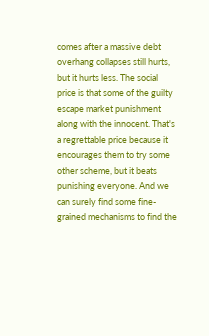comes after a massive debt overhang collapses still hurts, but it hurts less. The social price is that some of the guilty escape market punishment along with the innocent. That's a regrettable price because it encourages them to try some other scheme, but it beats punishing everyone. And we can surely find some fine-grained mechanisms to find the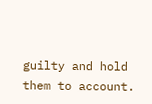guilty and hold them to account.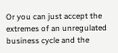Or you can just accept the extremes of an unregulated business cycle and the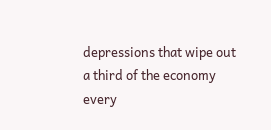depressions that wipe out a third of the economy every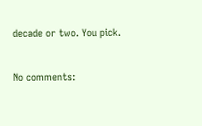decade or two. You pick.

No comments: